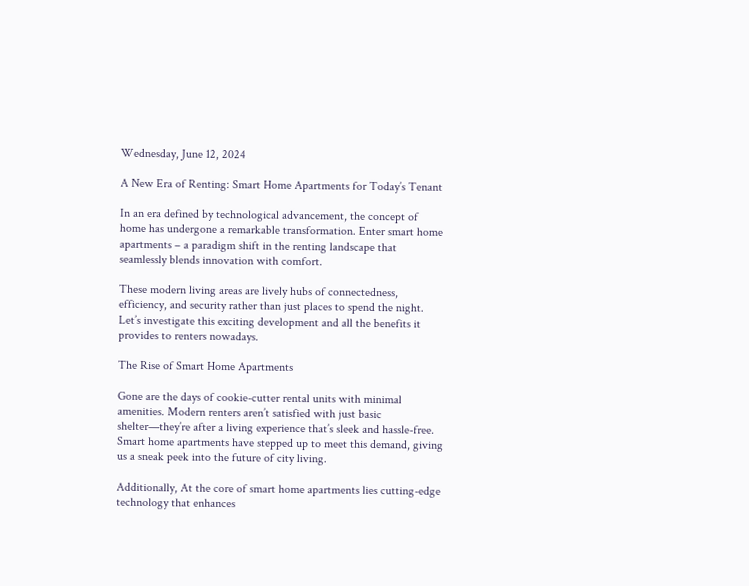Wednesday, June 12, 2024

A New Era of Renting: Smart Home Apartments for Today’s Tenant

In an era defined by technological advancement, the concept of home has undergone a remarkable transformation. Enter smart home apartments – a paradigm shift in the renting landscape that seamlessly blends innovation with comfort.

These modern living areas are lively hubs of connectedness, efficiency, and security rather than just places to spend the night. Let’s investigate this exciting development and all the benefits it provides to renters nowadays.

The Rise of Smart Home Apartments

Gone are the days of cookie-cutter rental units with minimal amenities. Modern renters aren’t satisfied with just basic shelter—they’re after a living experience that’s sleek and hassle-free. Smart home apartments have stepped up to meet this demand, giving us a sneak peek into the future of city living.

Additionally, At the core of smart home apartments lies cutting-edge technology that enhances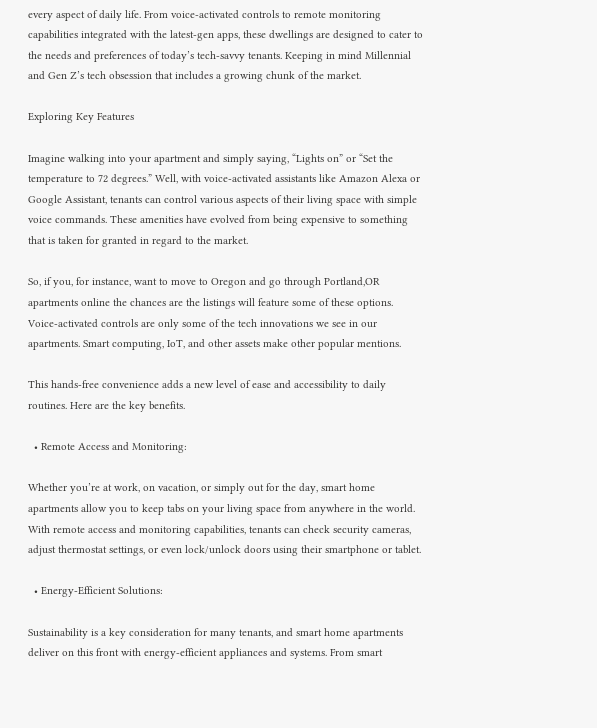every aspect of daily life. From voice-activated controls to remote monitoring capabilities integrated with the latest-gen apps, these dwellings are designed to cater to the needs and preferences of today’s tech-savvy tenants. Keeping in mind Millennial and Gen Z’s tech obsession that includes a growing chunk of the market.

Exploring Key Features

Imagine walking into your apartment and simply saying, “Lights on” or “Set the temperature to 72 degrees.” Well, with voice-activated assistants like Amazon Alexa or Google Assistant, tenants can control various aspects of their living space with simple voice commands. These amenities have evolved from being expensive to something that is taken for granted in regard to the market.

So, if you, for instance, want to move to Oregon and go through Portland,OR apartments online the chances are the listings will feature some of these options. Voice-activated controls are only some of the tech innovations we see in our apartments. Smart computing, IoT, and other assets make other popular mentions.

This hands-free convenience adds a new level of ease and accessibility to daily routines. Here are the key benefits.

  • Remote Access and Monitoring:

Whether you’re at work, on vacation, or simply out for the day, smart home apartments allow you to keep tabs on your living space from anywhere in the world. With remote access and monitoring capabilities, tenants can check security cameras, adjust thermostat settings, or even lock/unlock doors using their smartphone or tablet.

  • Energy-Efficient Solutions:

Sustainability is a key consideration for many tenants, and smart home apartments deliver on this front with energy-efficient appliances and systems. From smart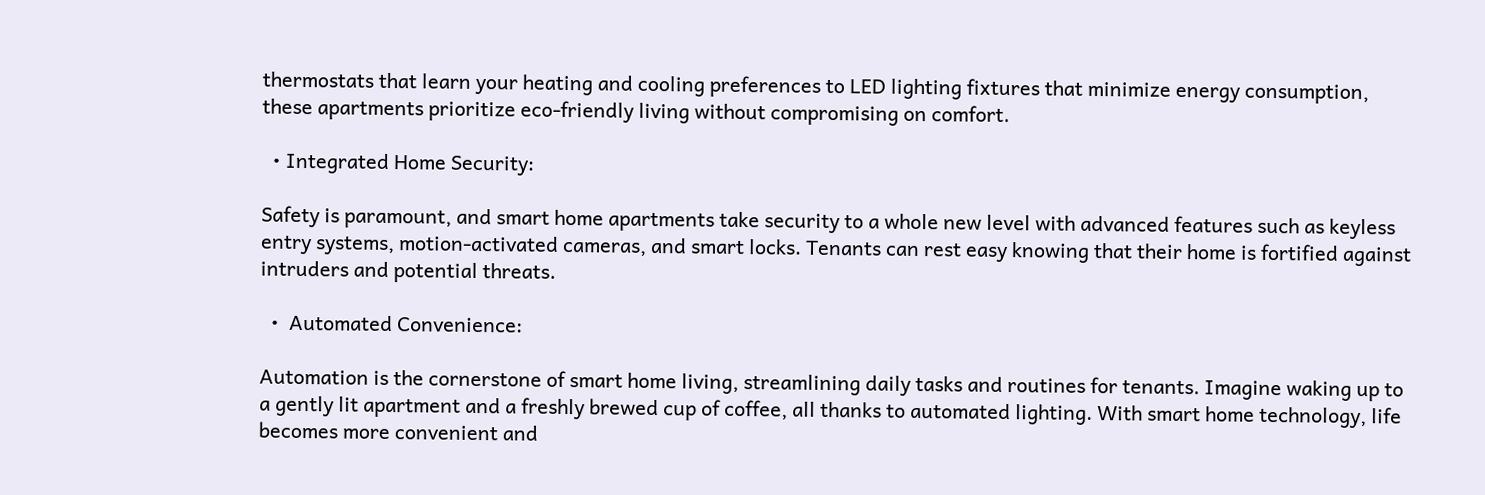thermostats that learn your heating and cooling preferences to LED lighting fixtures that minimize energy consumption, these apartments prioritize eco-friendly living without compromising on comfort.

  • Integrated Home Security:

Safety is paramount, and smart home apartments take security to a whole new level with advanced features such as keyless entry systems, motion-activated cameras, and smart locks. Tenants can rest easy knowing that their home is fortified against intruders and potential threats.

  •  Automated Convenience:

Automation is the cornerstone of smart home living, streamlining daily tasks and routines for tenants. Imagine waking up to a gently lit apartment and a freshly brewed cup of coffee, all thanks to automated lighting. With smart home technology, life becomes more convenient and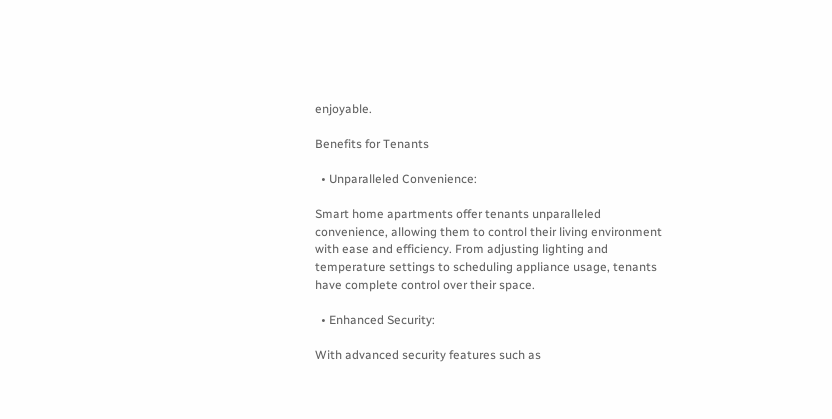enjoyable.

Benefits for Tenants

  • Unparalleled Convenience:

Smart home apartments offer tenants unparalleled convenience, allowing them to control their living environment with ease and efficiency. From adjusting lighting and temperature settings to scheduling appliance usage, tenants have complete control over their space.

  • Enhanced Security:

With advanced security features such as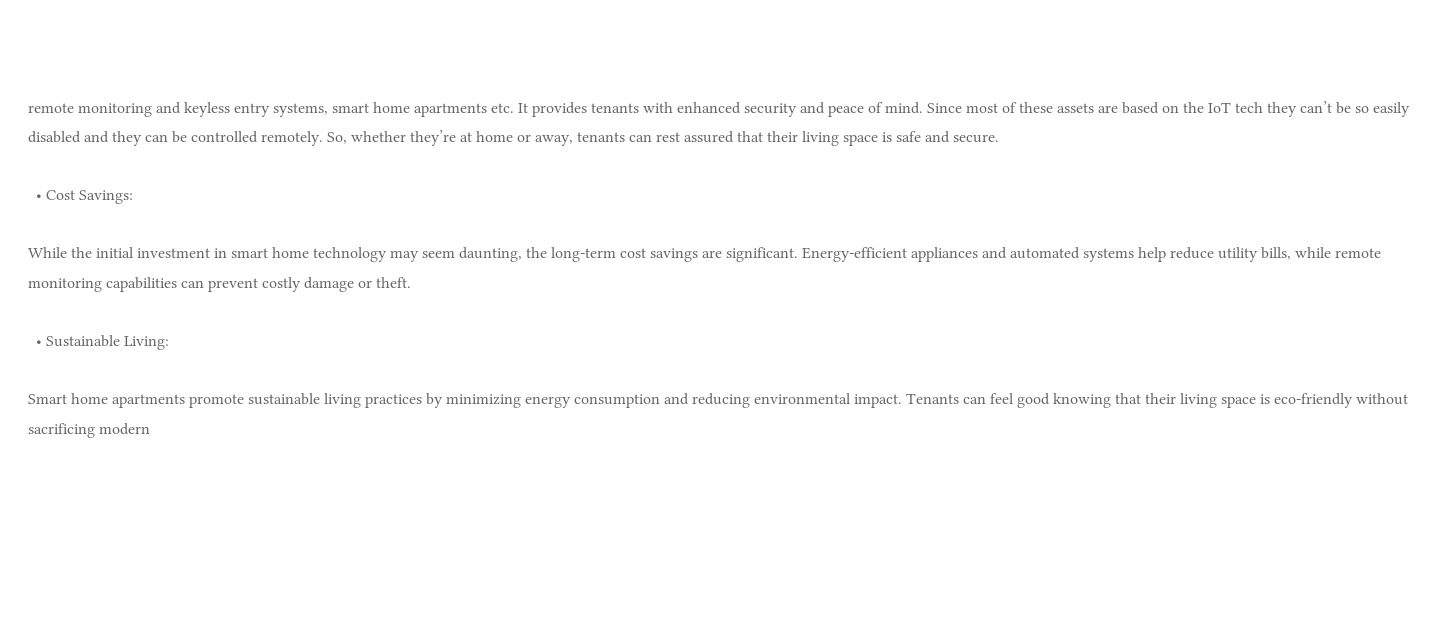remote monitoring and keyless entry systems, smart home apartments etc. It provides tenants with enhanced security and peace of mind. Since most of these assets are based on the IoT tech they can’t be so easily disabled and they can be controlled remotely. So, whether they’re at home or away, tenants can rest assured that their living space is safe and secure.

  • Cost Savings:

While the initial investment in smart home technology may seem daunting, the long-term cost savings are significant. Energy-efficient appliances and automated systems help reduce utility bills, while remote monitoring capabilities can prevent costly damage or theft.

  • Sustainable Living:

Smart home apartments promote sustainable living practices by minimizing energy consumption and reducing environmental impact. Tenants can feel good knowing that their living space is eco-friendly without sacrificing modern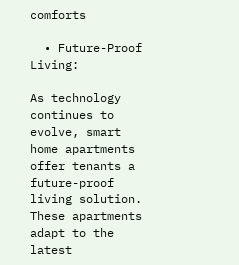comforts

  • Future-Proof Living:

As technology continues to evolve, smart home apartments offer tenants a future-proof living solution. These apartments adapt to the latest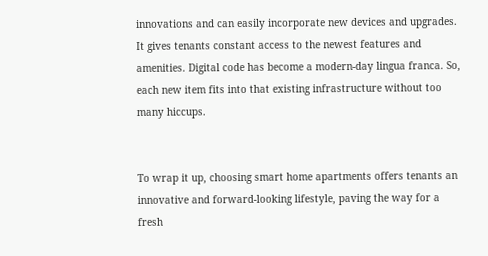innovations and can easily incorporate new devices and upgrades. It gives tenants constant access to the newest features and amenities. Digital code has become a modern-day lingua franca. So, each new item fits into that existing infrastructure without too many hiccups.


To wrap it up, choosing smart home apartments offers tenants an innovative and forward-looking lifestyle, paving the way for a fresh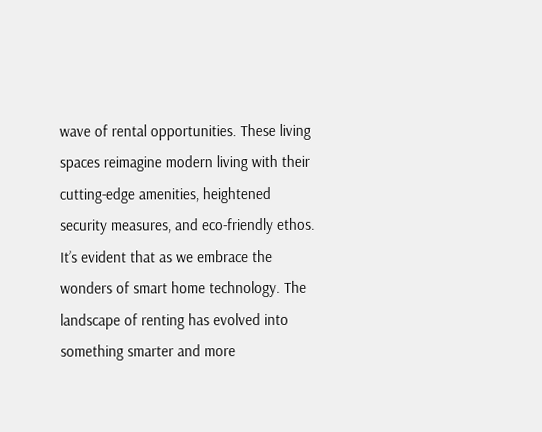wave of rental opportunities. These living spaces reimagine modern living with their cutting-edge amenities, heightened security measures, and eco-friendly ethos. It’s evident that as we embrace the wonders of smart home technology. The landscape of renting has evolved into something smarter and more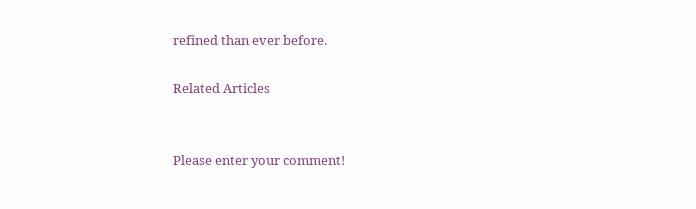refined than ever before.

Related Articles


Please enter your comment!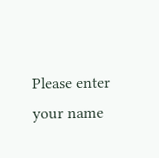Please enter your name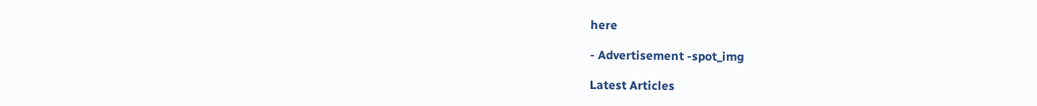here

- Advertisement -spot_img

Latest Articles